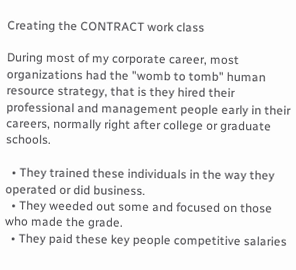Creating the CONTRACT work class

During most of my corporate career, most organizations had the "womb to tomb" human resource strategy, that is they hired their professional and management people early in their careers, normally right after college or graduate schools.

  • They trained these individuals in the way they operated or did business.
  • They weeded out some and focused on those who made the grade.
  • They paid these key people competitive salaries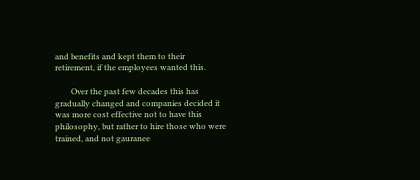and benefits and kept them to their retirement, if the employees wanted this.

        Over the past few decades this has gradually changed and companies decided it was more cost effective not to have this philosophy, but rather to hire those who were trained, and not gauranee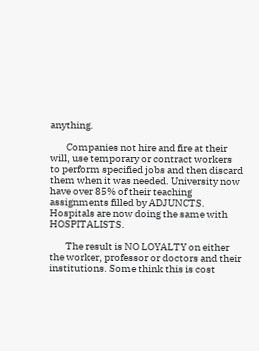anything.

        Companies not hire and fire at their will, use temporary or contract workers to perform specified jobs and then discard them when it was needed. University now have over 85% of their teaching assignments filled by ADJUNCTS. Hospitals are now doing the same with HOSPITALISTS.

        The result is NO LOYALTY on either the worker, professor or doctors and their institutions. Some think this is cost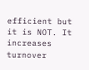efficient but it is NOT. It increases turnover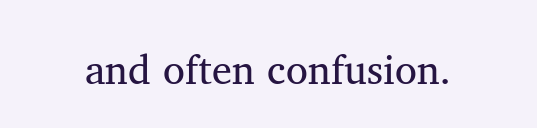and often confusion.